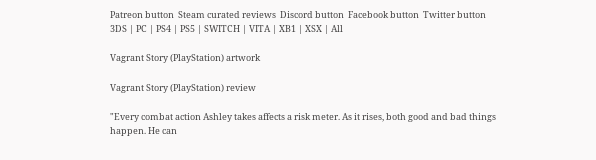Patreon button  Steam curated reviews  Discord button  Facebook button  Twitter button
3DS | PC | PS4 | PS5 | SWITCH | VITA | XB1 | XSX | All

Vagrant Story (PlayStation) artwork

Vagrant Story (PlayStation) review

"Every combat action Ashley takes affects a risk meter. As it rises, both good and bad things happen. He can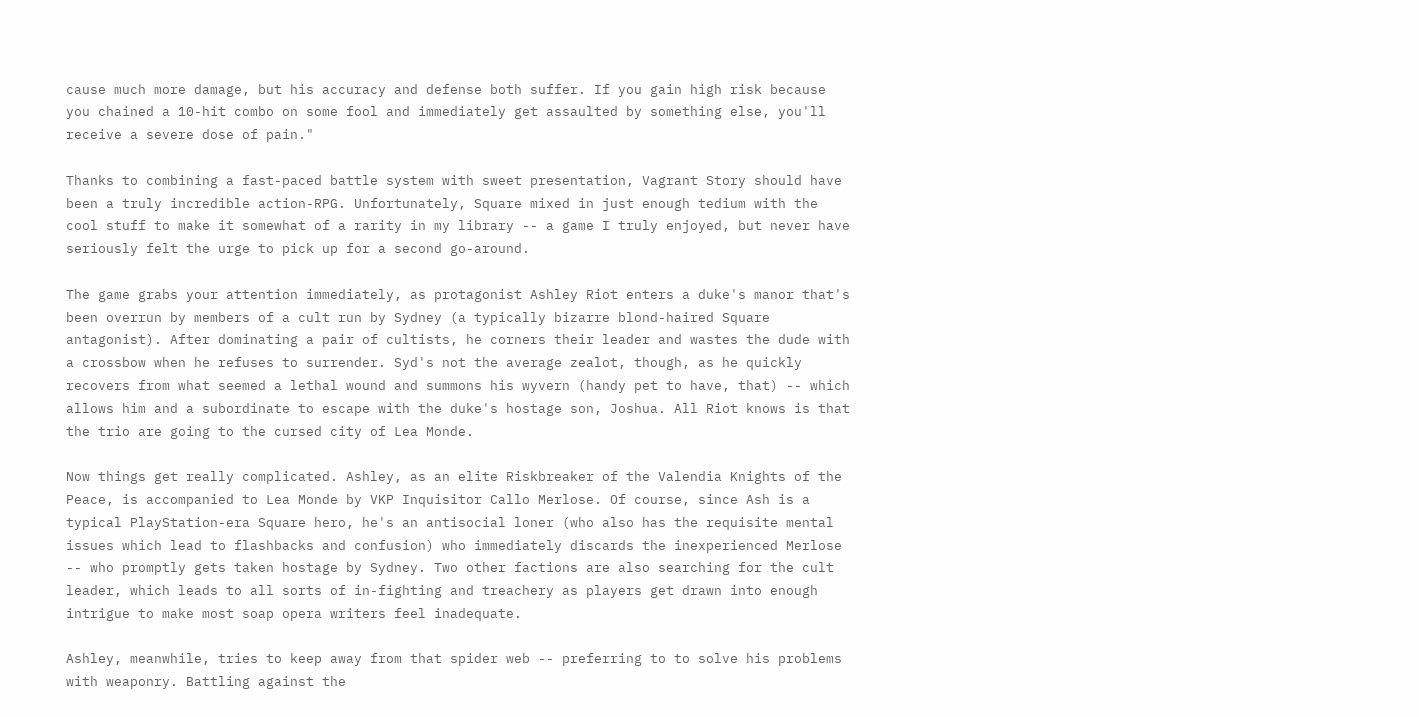cause much more damage, but his accuracy and defense both suffer. If you gain high risk because you chained a 10-hit combo on some fool and immediately get assaulted by something else, you'll receive a severe dose of pain."

Thanks to combining a fast-paced battle system with sweet presentation, Vagrant Story should have been a truly incredible action-RPG. Unfortunately, Square mixed in just enough tedium with the cool stuff to make it somewhat of a rarity in my library -- a game I truly enjoyed, but never have seriously felt the urge to pick up for a second go-around.

The game grabs your attention immediately, as protagonist Ashley Riot enters a duke's manor that's been overrun by members of a cult run by Sydney (a typically bizarre blond-haired Square antagonist). After dominating a pair of cultists, he corners their leader and wastes the dude with a crossbow when he refuses to surrender. Syd's not the average zealot, though, as he quickly recovers from what seemed a lethal wound and summons his wyvern (handy pet to have, that) -- which allows him and a subordinate to escape with the duke's hostage son, Joshua. All Riot knows is that the trio are going to the cursed city of Lea Monde.

Now things get really complicated. Ashley, as an elite Riskbreaker of the Valendia Knights of the Peace, is accompanied to Lea Monde by VKP Inquisitor Callo Merlose. Of course, since Ash is a typical PlayStation-era Square hero, he's an antisocial loner (who also has the requisite mental issues which lead to flashbacks and confusion) who immediately discards the inexperienced Merlose -- who promptly gets taken hostage by Sydney. Two other factions are also searching for the cult leader, which leads to all sorts of in-fighting and treachery as players get drawn into enough intrigue to make most soap opera writers feel inadequate.

Ashley, meanwhile, tries to keep away from that spider web -- preferring to to solve his problems with weaponry. Battling against the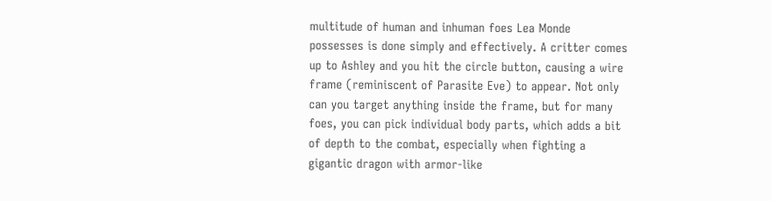multitude of human and inhuman foes Lea Monde possesses is done simply and effectively. A critter comes up to Ashley and you hit the circle button, causing a wire frame (reminiscent of Parasite Eve) to appear. Not only can you target anything inside the frame, but for many foes, you can pick individual body parts, which adds a bit of depth to the combat, especially when fighting a gigantic dragon with armor-like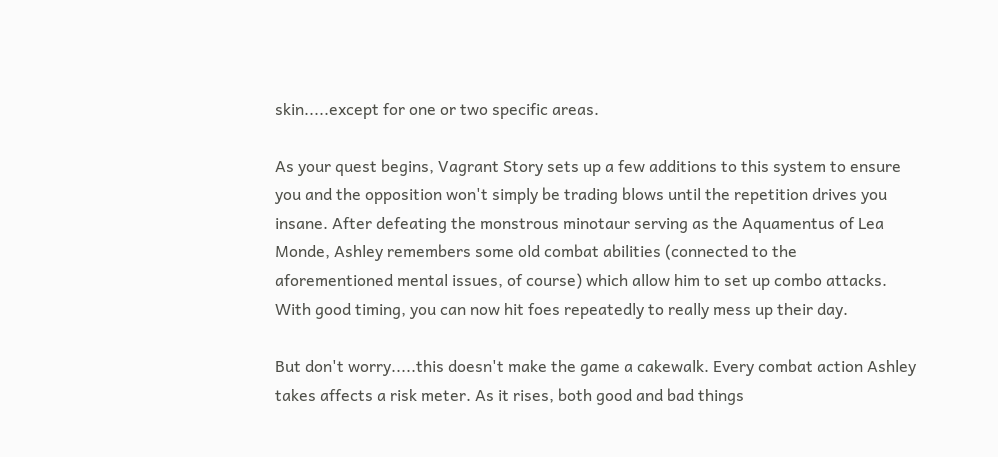skin.....except for one or two specific areas.

As your quest begins, Vagrant Story sets up a few additions to this system to ensure you and the opposition won't simply be trading blows until the repetition drives you insane. After defeating the monstrous minotaur serving as the Aquamentus of Lea Monde, Ashley remembers some old combat abilities (connected to the aforementioned mental issues, of course) which allow him to set up combo attacks. With good timing, you can now hit foes repeatedly to really mess up their day.

But don't worry.....this doesn't make the game a cakewalk. Every combat action Ashley takes affects a risk meter. As it rises, both good and bad things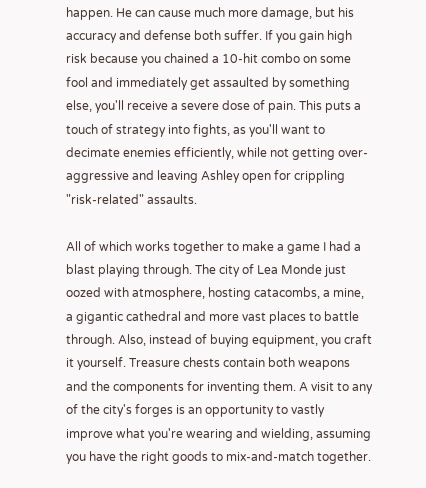happen. He can cause much more damage, but his accuracy and defense both suffer. If you gain high risk because you chained a 10-hit combo on some fool and immediately get assaulted by something else, you'll receive a severe dose of pain. This puts a touch of strategy into fights, as you'll want to decimate enemies efficiently, while not getting over-aggressive and leaving Ashley open for crippling "risk-related" assaults.

All of which works together to make a game I had a blast playing through. The city of Lea Monde just oozed with atmosphere, hosting catacombs, a mine, a gigantic cathedral and more vast places to battle through. Also, instead of buying equipment, you craft it yourself. Treasure chests contain both weapons and the components for inventing them. A visit to any of the city's forges is an opportunity to vastly improve what you're wearing and wielding, assuming you have the right goods to mix-and-match together.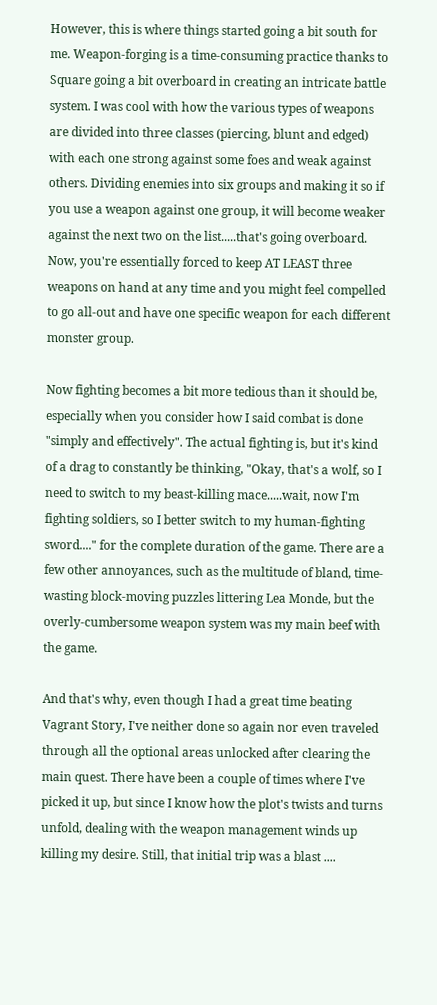However, this is where things started going a bit south for me. Weapon-forging is a time-consuming practice thanks to Square going a bit overboard in creating an intricate battle system. I was cool with how the various types of weapons are divided into three classes (piercing, blunt and edged) with each one strong against some foes and weak against others. Dividing enemies into six groups and making it so if you use a weapon against one group, it will become weaker against the next two on the list.....that's going overboard. Now, you're essentially forced to keep AT LEAST three weapons on hand at any time and you might feel compelled to go all-out and have one specific weapon for each different monster group.

Now fighting becomes a bit more tedious than it should be, especially when you consider how I said combat is done "simply and effectively". The actual fighting is, but it's kind of a drag to constantly be thinking, "Okay, that's a wolf, so I need to switch to my beast-killing mace.....wait, now I'm fighting soldiers, so I better switch to my human-fighting sword...." for the complete duration of the game. There are a few other annoyances, such as the multitude of bland, time-wasting block-moving puzzles littering Lea Monde, but the overly-cumbersome weapon system was my main beef with the game.

And that's why, even though I had a great time beating Vagrant Story, I've neither done so again nor even traveled through all the optional areas unlocked after clearing the main quest. There have been a couple of times where I've picked it up, but since I know how the plot's twists and turns unfold, dealing with the weapon management winds up killing my desire. Still, that initial trip was a blast ....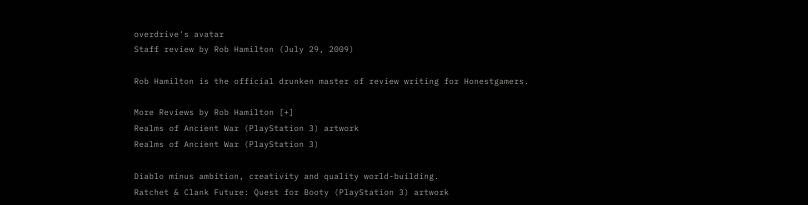overdrive's avatar
Staff review by Rob Hamilton (July 29, 2009)

Rob Hamilton is the official drunken master of review writing for Honestgamers.

More Reviews by Rob Hamilton [+]
Realms of Ancient War (PlayStation 3) artwork
Realms of Ancient War (PlayStation 3)

Diablo minus ambition, creativity and quality world-building.
Ratchet & Clank Future: Quest for Booty (PlayStation 3) artwork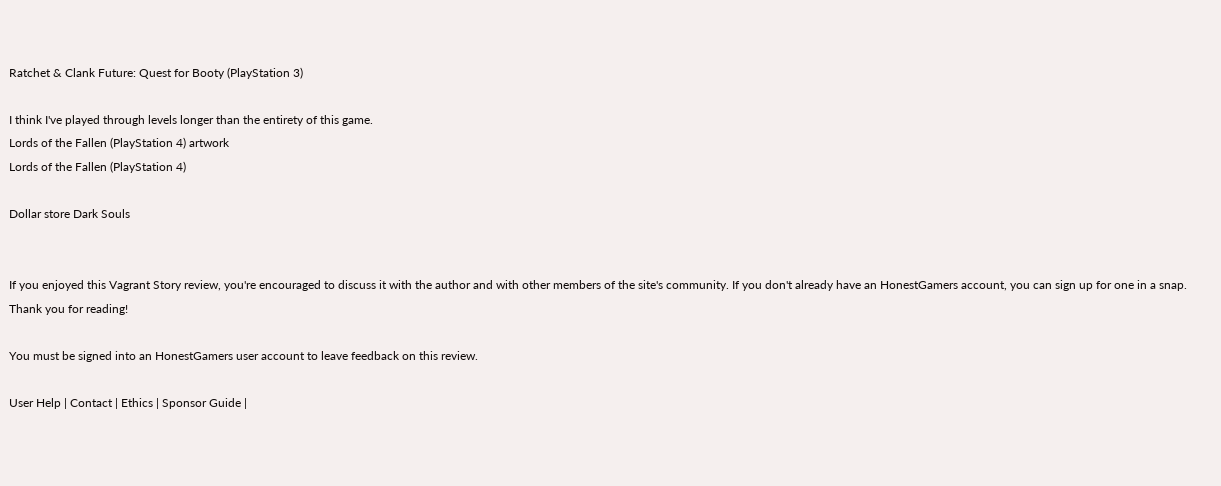Ratchet & Clank Future: Quest for Booty (PlayStation 3)

I think I've played through levels longer than the entirety of this game.
Lords of the Fallen (PlayStation 4) artwork
Lords of the Fallen (PlayStation 4)

Dollar store Dark Souls


If you enjoyed this Vagrant Story review, you're encouraged to discuss it with the author and with other members of the site's community. If you don't already have an HonestGamers account, you can sign up for one in a snap. Thank you for reading!

You must be signed into an HonestGamers user account to leave feedback on this review.

User Help | Contact | Ethics | Sponsor Guide |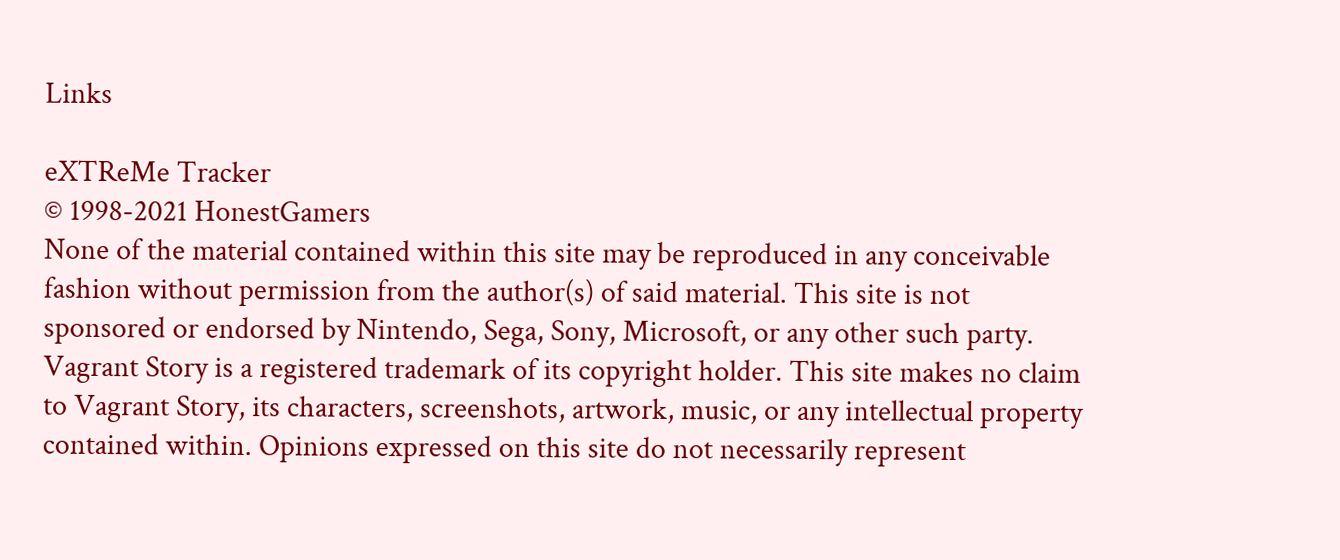Links

eXTReMe Tracker
© 1998-2021 HonestGamers
None of the material contained within this site may be reproduced in any conceivable fashion without permission from the author(s) of said material. This site is not sponsored or endorsed by Nintendo, Sega, Sony, Microsoft, or any other such party. Vagrant Story is a registered trademark of its copyright holder. This site makes no claim to Vagrant Story, its characters, screenshots, artwork, music, or any intellectual property contained within. Opinions expressed on this site do not necessarily represent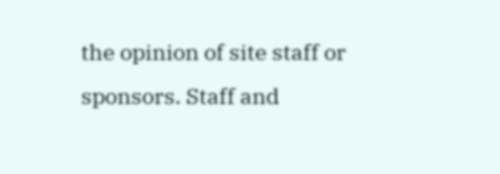the opinion of site staff or sponsors. Staff and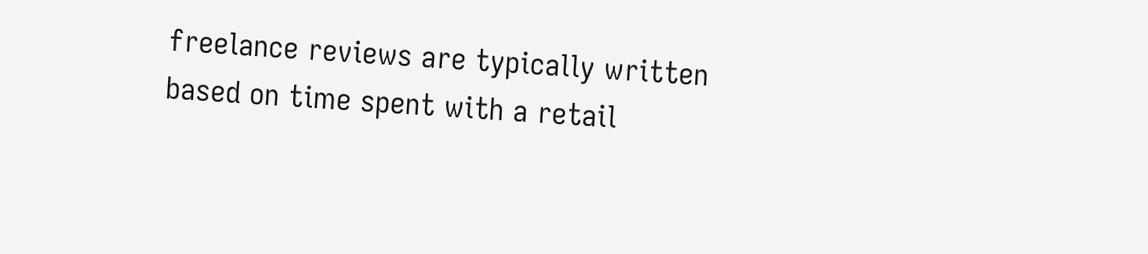freelance reviews are typically written based on time spent with a retail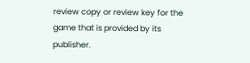review copy or review key for the game that is provided by its publisher.